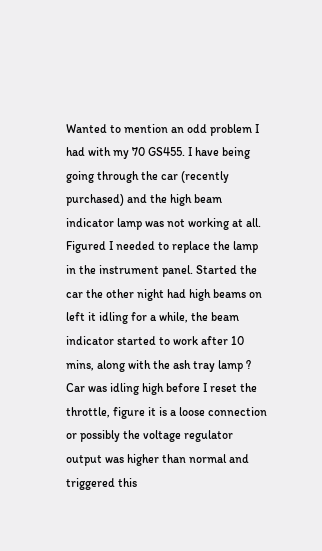Wanted to mention an odd problem I had with my 70 GS455. I have being going through the car (recently purchased) and the high beam indicator lamp was not working at all. Figured I needed to replace the lamp in the instrument panel. Started the car the other night had high beams on left it idling for a while, the beam indicator started to work after 10 mins, along with the ash tray lamp ? Car was idling high before I reset the throttle, figure it is a loose connection or possibly the voltage regulator output was higher than normal and triggered this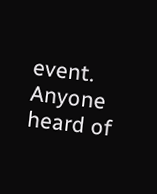event. Anyone heard of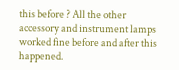this before ? All the other accessory and instrument lamps worked fine before and after this happened.